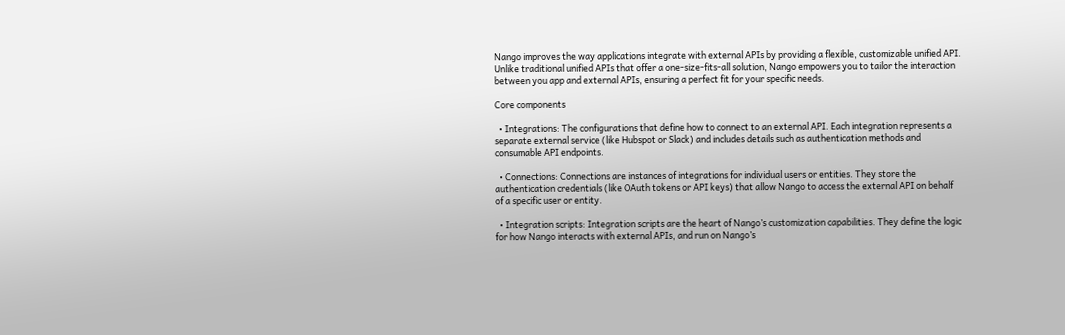Nango improves the way applications integrate with external APIs by providing a flexible, customizable unified API. Unlike traditional unified APIs that offer a one-size-fits-all solution, Nango empowers you to tailor the interaction between you app and external APIs, ensuring a perfect fit for your specific needs.

Core components

  • Integrations: The configurations that define how to connect to an external API. Each integration represents a separate external service (like Hubspot or Slack) and includes details such as authentication methods and consumable API endpoints.

  • Connections: Connections are instances of integrations for individual users or entities. They store the authentication credentials (like OAuth tokens or API keys) that allow Nango to access the external API on behalf of a specific user or entity.

  • Integration scripts: Integration scripts are the heart of Nango’s customization capabilities. They define the logic for how Nango interacts with external APIs, and run on Nango’s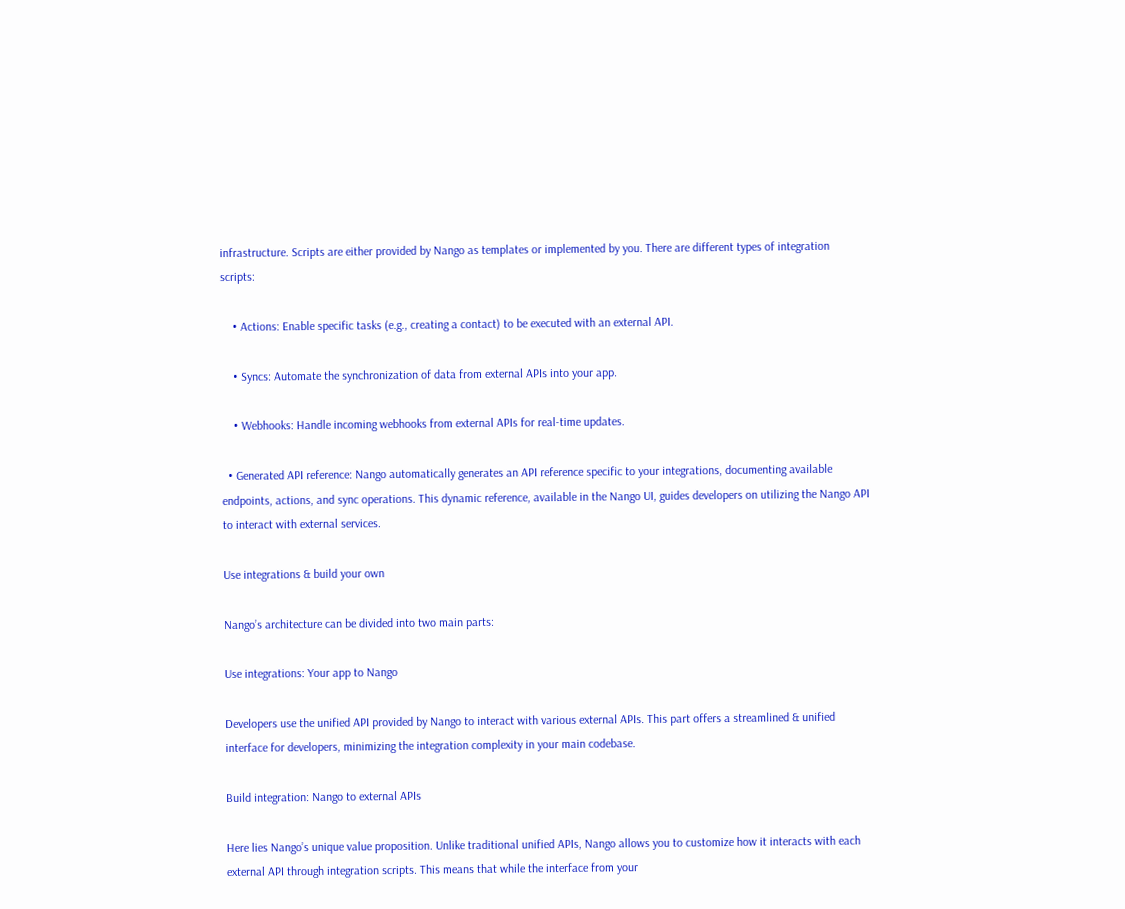infrastructure. Scripts are either provided by Nango as templates or implemented by you. There are different types of integration scripts:

    • Actions: Enable specific tasks (e.g., creating a contact) to be executed with an external API.

    • Syncs: Automate the synchronization of data from external APIs into your app.

    • Webhooks: Handle incoming webhooks from external APIs for real-time updates.

  • Generated API reference: Nango automatically generates an API reference specific to your integrations, documenting available endpoints, actions, and sync operations. This dynamic reference, available in the Nango UI, guides developers on utilizing the Nango API to interact with external services.

Use integrations & build your own

Nango’s architecture can be divided into two main parts:

Use integrations: Your app to Nango

Developers use the unified API provided by Nango to interact with various external APIs. This part offers a streamlined & unified interface for developers, minimizing the integration complexity in your main codebase.

Build integration: Nango to external APIs

Here lies Nango’s unique value proposition. Unlike traditional unified APIs, Nango allows you to customize how it interacts with each external API through integration scripts. This means that while the interface from your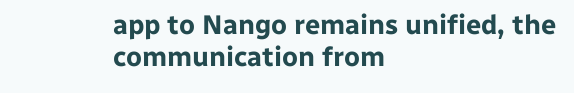app to Nango remains unified, the communication from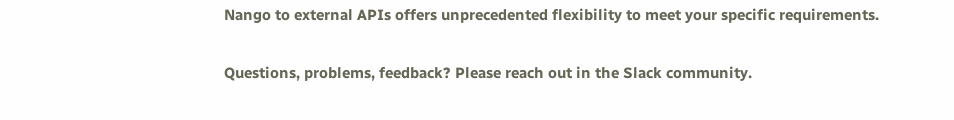Nango to external APIs offers unprecedented flexibility to meet your specific requirements.

Questions, problems, feedback? Please reach out in the Slack community.